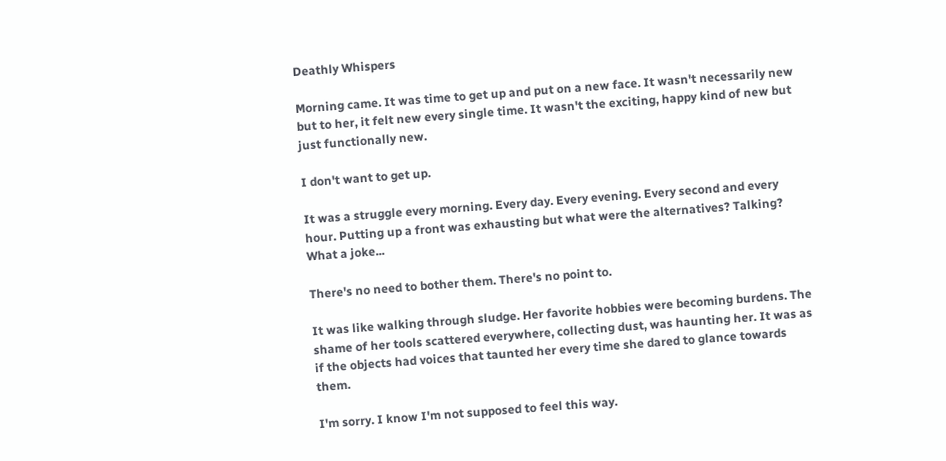Deathly Whispers

Morning came. It was time to get up and put on a new face. It wasn't necessarily new but to her, it felt new every single time. It wasn't the exciting, happy kind of new but just functionally new.

I don't want to get up.

It was a struggle every morning. Every day. Every evening. Every second and every hour. Putting up a front was exhausting but what were the alternatives? Talking? What a joke...

There's no need to bother them. There's no point to.

It was like walking through sludge. Her favorite hobbies were becoming burdens. The shame of her tools scattered everywhere, collecting dust, was haunting her. It was as if the objects had voices that taunted her every time she dared to glance towards them.

I'm sorry. I know I'm not supposed to feel this way.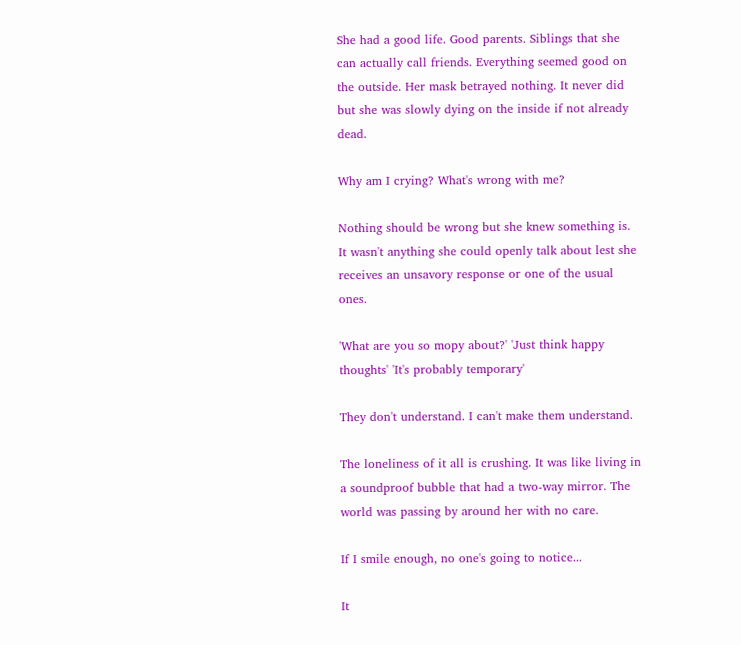She had a good life. Good parents. Siblings that she can actually call friends. Everything seemed good on the outside. Her mask betrayed nothing. It never did but she was slowly dying on the inside if not already dead.

Why am I crying? What's wrong with me?

Nothing should be wrong but she knew something is. It wasn't anything she could openly talk about lest she receives an unsavory response or one of the usual ones.

'What are you so mopy about?' 'Just think happy thoughts' 'It's probably temporary'

They don't understand. I can't make them understand.

The loneliness of it all is crushing. It was like living in a soundproof bubble that had a two-way mirror. The world was passing by around her with no care.

If I smile enough, no one's going to notice...

It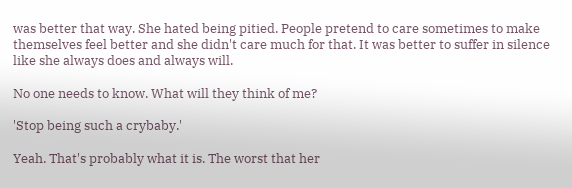was better that way. She hated being pitied. People pretend to care sometimes to make themselves feel better and she didn't care much for that. It was better to suffer in silence like she always does and always will.

No one needs to know. What will they think of me?

'Stop being such a crybaby.'

Yeah. That's probably what it is. The worst that her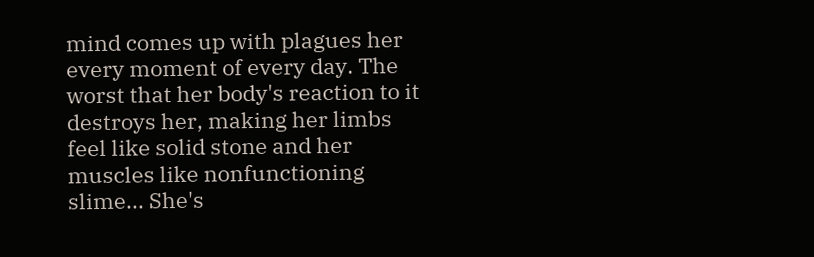mind comes up with plagues her every moment of every day. The worst that her body's reaction to it destroys her, making her limbs feel like solid stone and her muscles like nonfunctioning slime... She's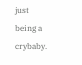just being a crybaby.